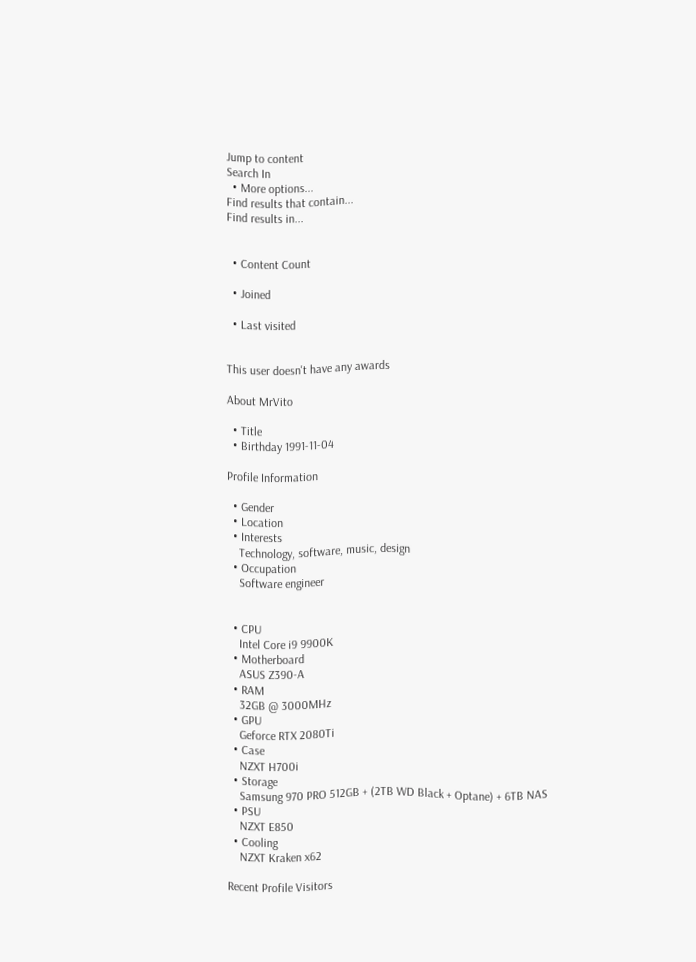Jump to content
Search In
  • More options...
Find results that contain...
Find results in...


  • Content Count

  • Joined

  • Last visited


This user doesn't have any awards

About MrVito

  • Title
  • Birthday 1991-11-04

Profile Information

  • Gender
  • Location
  • Interests
    Technology, software, music, design
  • Occupation
    Software engineer


  • CPU
    Intel Core i9 9900K
  • Motherboard
    ASUS Z390-A
  • RAM
    32GB @ 3000MHz
  • GPU
    Geforce RTX 2080Ti
  • Case
    NZXT H700i
  • Storage
    Samsung 970 PRO 512GB + (2TB WD Black + Optane) + 6TB NAS
  • PSU
    NZXT E850
  • Cooling
    NZXT Kraken x62

Recent Profile Visitors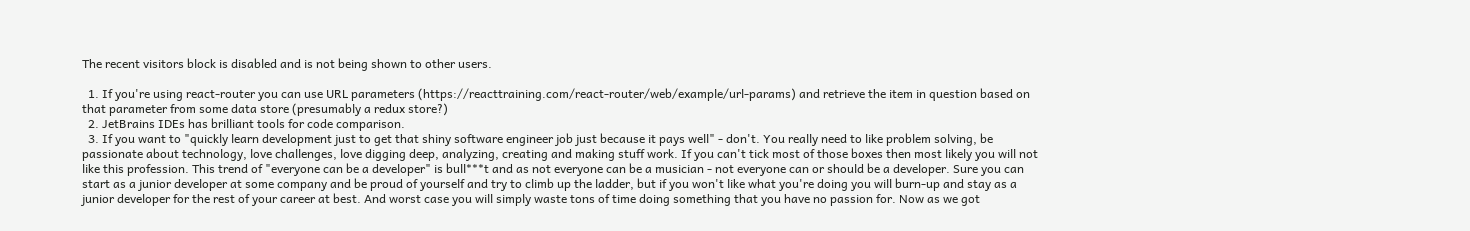The recent visitors block is disabled and is not being shown to other users.

  1. If you're using react-router you can use URL parameters (https://reacttraining.com/react-router/web/example/url-params) and retrieve the item in question based on that parameter from some data store (presumably a redux store?)
  2. JetBrains IDEs has brilliant tools for code comparison.
  3. If you want to "quickly learn development just to get that shiny software engineer job just because it pays well" - don't. You really need to like problem solving, be passionate about technology, love challenges, love digging deep, analyzing, creating and making stuff work. If you can't tick most of those boxes then most likely you will not like this profession. This trend of "everyone can be a developer" is bull***t and as not everyone can be a musician - not everyone can or should be a developer. Sure you can start as a junior developer at some company and be proud of yourself and try to climb up the ladder, but if you won't like what you're doing you will burn-up and stay as a junior developer for the rest of your career at best. And worst case you will simply waste tons of time doing something that you have no passion for. Now as we got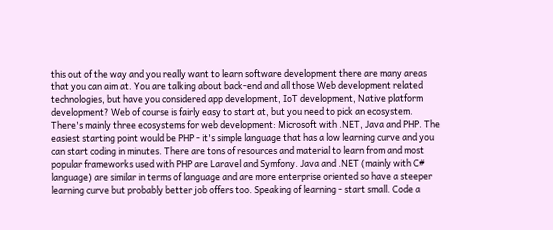this out of the way and you really want to learn software development there are many areas that you can aim at. You are talking about back-end and all those Web development related technologies, but have you considered app development, IoT development, Native platform development? Web of course is fairly easy to start at, but you need to pick an ecosystem. There's mainly three ecosystems for web development: Microsoft with .NET, Java and PHP. The easiest starting point would be PHP - it's simple language that has a low learning curve and you can start coding in minutes. There are tons of resources and material to learn from and most popular frameworks used with PHP are Laravel and Symfony. Java and .NET (mainly with C# language) are similar in terms of language and are more enterprise oriented so have a steeper learning curve but probably better job offers too. Speaking of learning - start small. Code a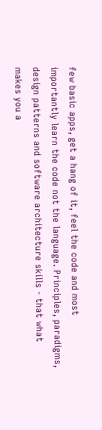few basic apps, get a hang of it, feel the code and most importantly learn the code not the language. Principles, paradigms, design patterns and software architecture skills - that what makes you a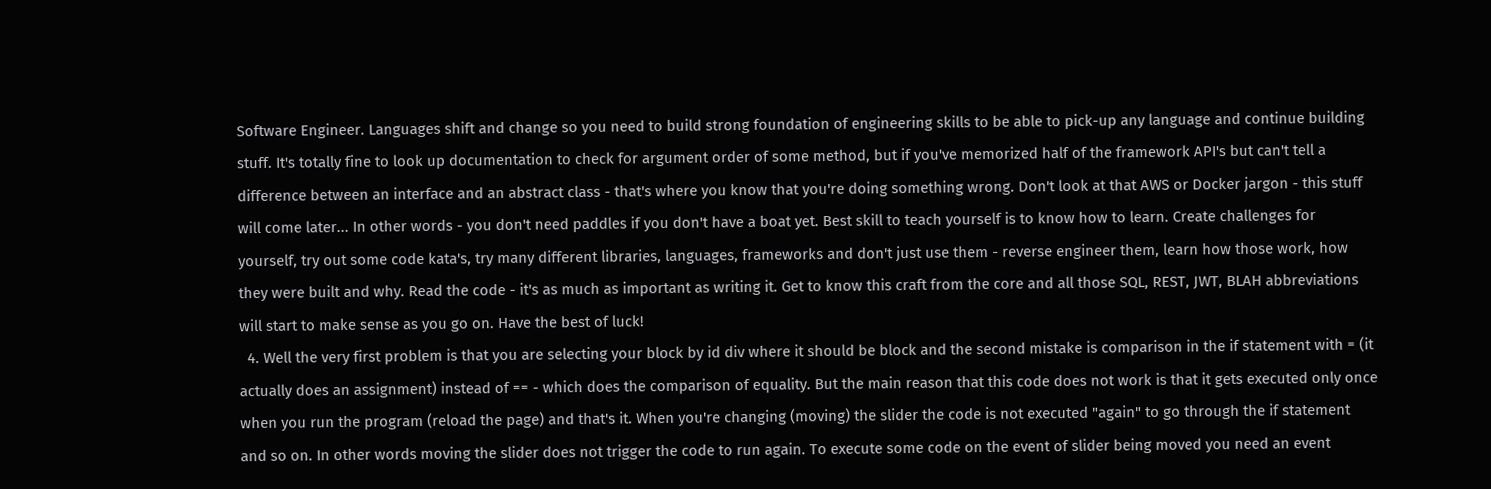Software Engineer. Languages shift and change so you need to build strong foundation of engineering skills to be able to pick-up any language and continue building stuff. It's totally fine to look up documentation to check for argument order of some method, but if you've memorized half of the framework API's but can't tell a difference between an interface and an abstract class - that's where you know that you're doing something wrong. Don't look at that AWS or Docker jargon - this stuff will come later... In other words - you don't need paddles if you don't have a boat yet. Best skill to teach yourself is to know how to learn. Create challenges for yourself, try out some code kata's, try many different libraries, languages, frameworks and don't just use them - reverse engineer them, learn how those work, how they were built and why. Read the code - it's as much as important as writing it. Get to know this craft from the core and all those SQL, REST, JWT, BLAH abbreviations will start to make sense as you go on. Have the best of luck!
  4. Well the very first problem is that you are selecting your block by id div where it should be block and the second mistake is comparison in the if statement with = (it actually does an assignment) instead of == - which does the comparison of equality. But the main reason that this code does not work is that it gets executed only once when you run the program (reload the page) and that's it. When you're changing (moving) the slider the code is not executed "again" to go through the if statement and so on. In other words moving the slider does not trigger the code to run again. To execute some code on the event of slider being moved you need an event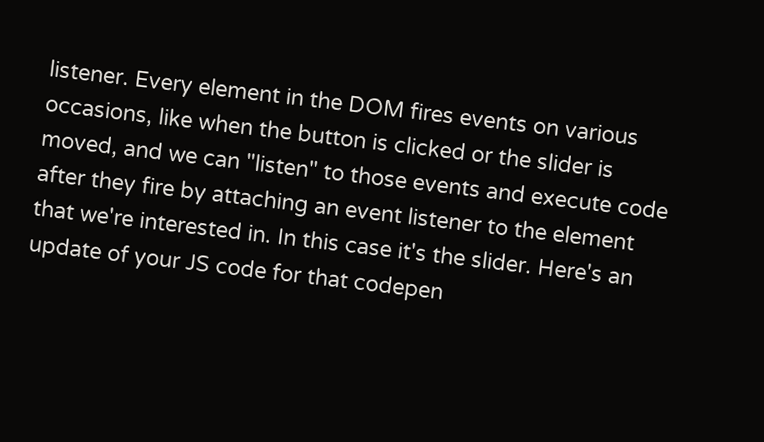listener. Every element in the DOM fires events on various occasions, like when the button is clicked or the slider is moved, and we can "listen" to those events and execute code after they fire by attaching an event listener to the element that we're interested in. In this case it's the slider. Here's an update of your JS code for that codepen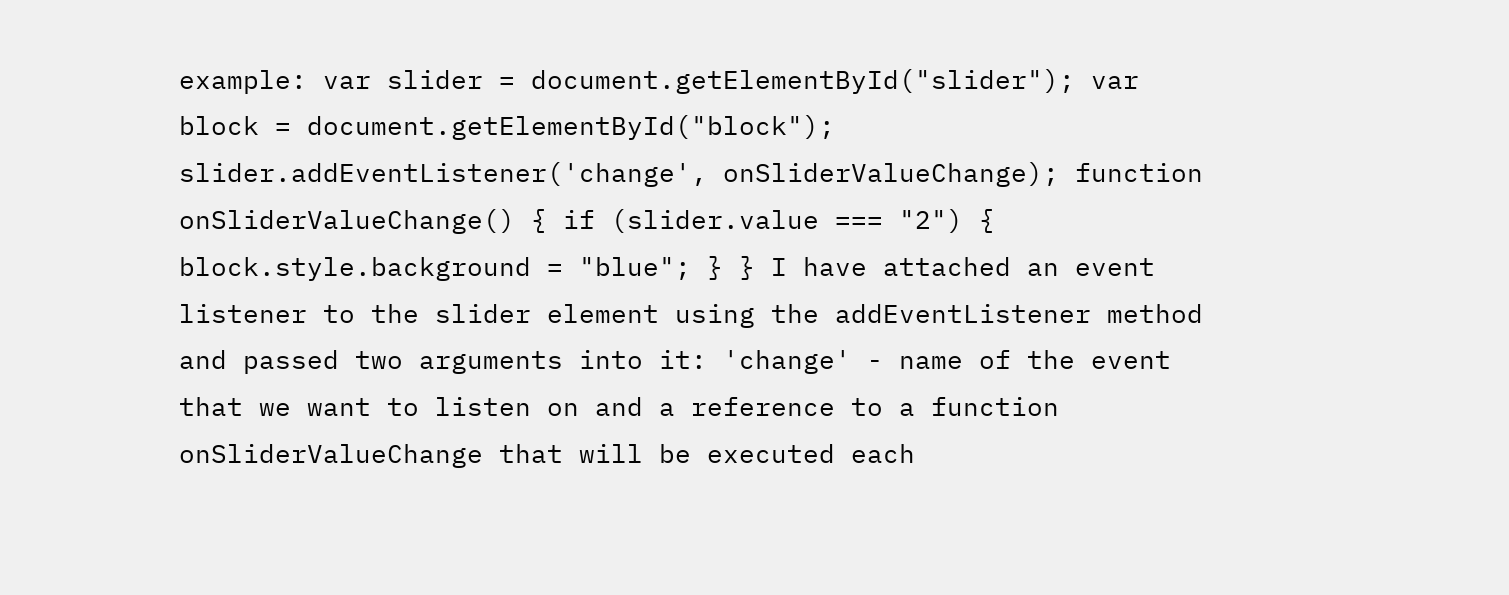example: var slider = document.getElementById("slider"); var block = document.getElementById("block"); slider.addEventListener('change', onSliderValueChange); function onSliderValueChange() { if (slider.value === "2") { block.style.background = "blue"; } } I have attached an event listener to the slider element using the addEventListener method and passed two arguments into it: 'change' - name of the event that we want to listen on and a reference to a function onSliderValueChange that will be executed each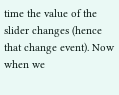time the value of the slider changes (hence that change event). Now when we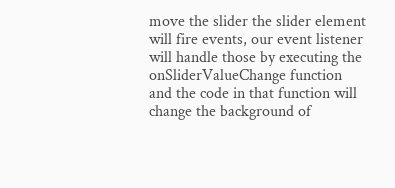move the slider the slider element will fire events, our event listener will handle those by executing the onSliderValueChange function and the code in that function will change the background of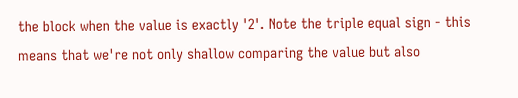the block when the value is exactly '2'. Note the triple equal sign - this means that we're not only shallow comparing the value but also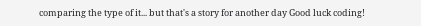comparing the type of it... but that's a story for another day Good luck coding!